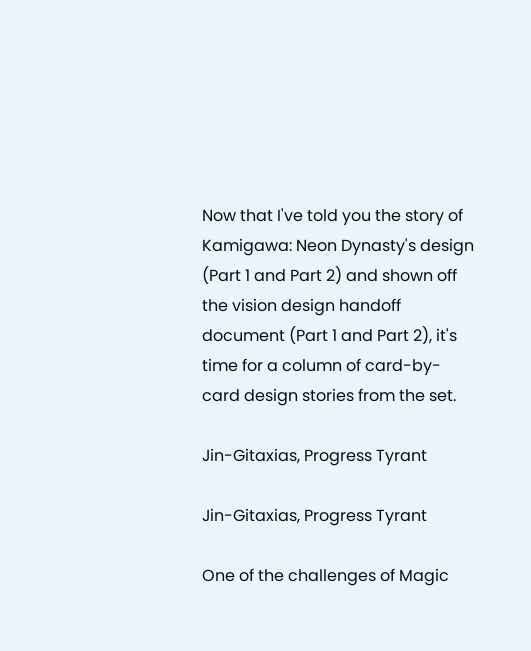Now that I've told you the story of Kamigawa: Neon Dynasty's design (Part 1 and Part 2) and shown off the vision design handoff document (Part 1 and Part 2), it's time for a column of card-by-card design stories from the set.

Jin-Gitaxias, Progress Tyrant

Jin-Gitaxias, Progress Tyrant

One of the challenges of Magic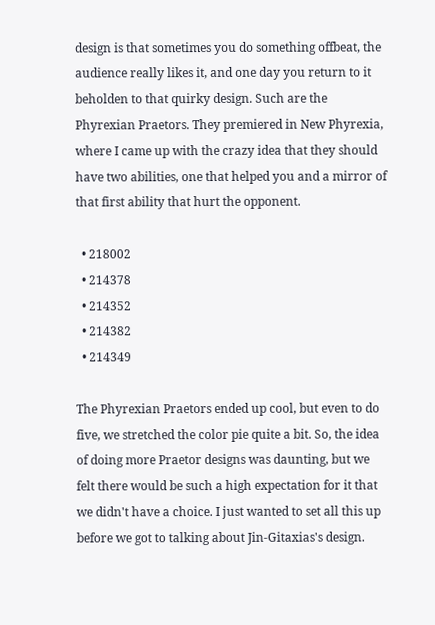design is that sometimes you do something offbeat, the audience really likes it, and one day you return to it beholden to that quirky design. Such are the Phyrexian Praetors. They premiered in New Phyrexia, where I came up with the crazy idea that they should have two abilities, one that helped you and a mirror of that first ability that hurt the opponent.

  • 218002
  • 214378
  • 214352
  • 214382
  • 214349

The Phyrexian Praetors ended up cool, but even to do five, we stretched the color pie quite a bit. So, the idea of doing more Praetor designs was daunting, but we felt there would be such a high expectation for it that we didn't have a choice. I just wanted to set all this up before we got to talking about Jin-Gitaxias's design.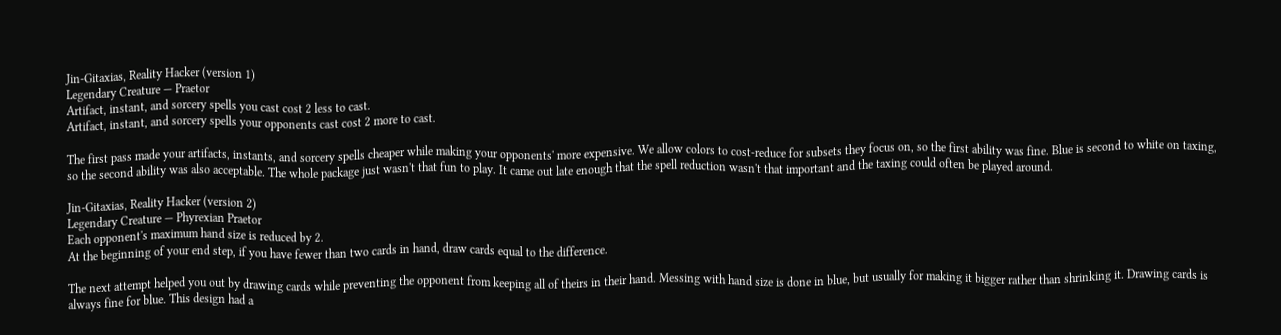Jin-Gitaxias, Reality Hacker (version 1)
Legendary Creature — Praetor
Artifact, instant, and sorcery spells you cast cost 2 less to cast.
Artifact, instant, and sorcery spells your opponents cast cost 2 more to cast.

The first pass made your artifacts, instants, and sorcery spells cheaper while making your opponents' more expensive. We allow colors to cost-reduce for subsets they focus on, so the first ability was fine. Blue is second to white on taxing, so the second ability was also acceptable. The whole package just wasn't that fun to play. It came out late enough that the spell reduction wasn't that important and the taxing could often be played around.

Jin-Gitaxias, Reality Hacker (version 2)
Legendary Creature — Phyrexian Praetor
Each opponent's maximum hand size is reduced by 2.
At the beginning of your end step, if you have fewer than two cards in hand, draw cards equal to the difference.

The next attempt helped you out by drawing cards while preventing the opponent from keeping all of theirs in their hand. Messing with hand size is done in blue, but usually for making it bigger rather than shrinking it. Drawing cards is always fine for blue. This design had a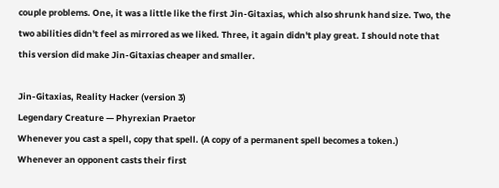couple problems. One, it was a little like the first Jin-Gitaxias, which also shrunk hand size. Two, the two abilities didn't feel as mirrored as we liked. Three, it again didn't play great. I should note that this version did make Jin-Gitaxias cheaper and smaller.

Jin-Gitaxias, Reality Hacker (version 3)
Legendary Creature — Phyrexian Praetor
Whenever you cast a spell, copy that spell. (A copy of a permanent spell becomes a token.)
Whenever an opponent casts their first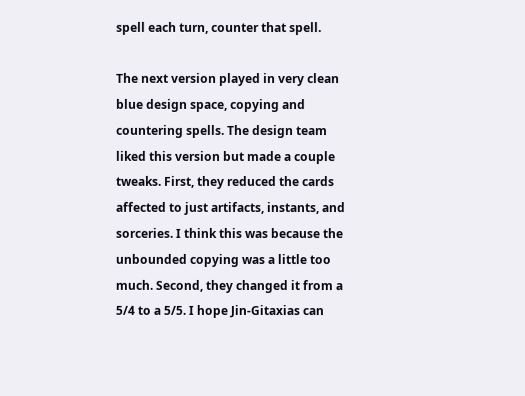spell each turn, counter that spell.

The next version played in very clean blue design space, copying and countering spells. The design team liked this version but made a couple tweaks. First, they reduced the cards affected to just artifacts, instants, and sorceries. I think this was because the unbounded copying was a little too much. Second, they changed it from a 5/4 to a 5/5. I hope Jin-Gitaxias can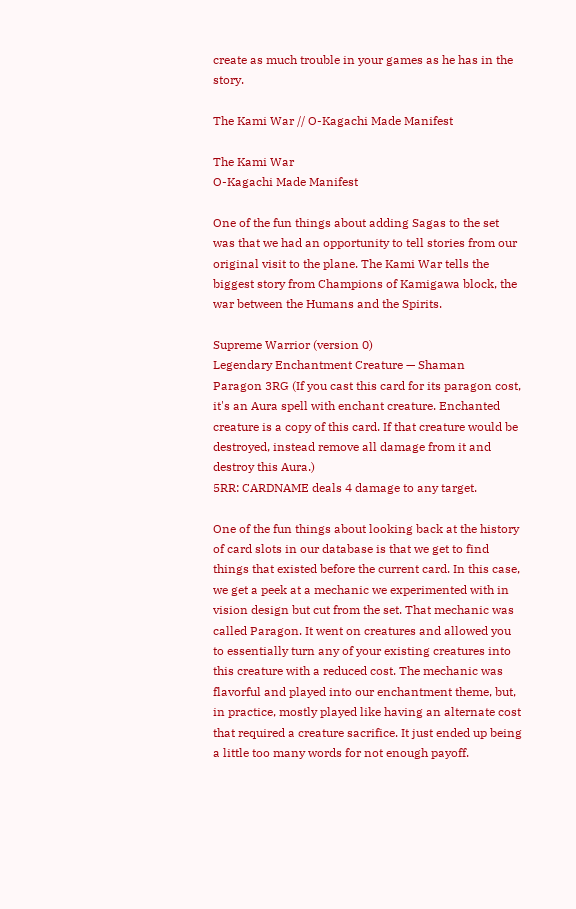create as much trouble in your games as he has in the story.

The Kami War // O-Kagachi Made Manifest

The Kami War
O-Kagachi Made Manifest

One of the fun things about adding Sagas to the set was that we had an opportunity to tell stories from our original visit to the plane. The Kami War tells the biggest story from Champions of Kamigawa block, the war between the Humans and the Spirits.

Supreme Warrior (version 0)
Legendary Enchantment Creature — Shaman
Paragon 3RG (If you cast this card for its paragon cost, it's an Aura spell with enchant creature. Enchanted creature is a copy of this card. If that creature would be destroyed, instead remove all damage from it and destroy this Aura.)
5RR: CARDNAME deals 4 damage to any target.

One of the fun things about looking back at the history of card slots in our database is that we get to find things that existed before the current card. In this case, we get a peek at a mechanic we experimented with in vision design but cut from the set. That mechanic was called Paragon. It went on creatures and allowed you to essentially turn any of your existing creatures into this creature with a reduced cost. The mechanic was flavorful and played into our enchantment theme, but, in practice, mostly played like having an alternate cost that required a creature sacrifice. It just ended up being a little too many words for not enough payoff.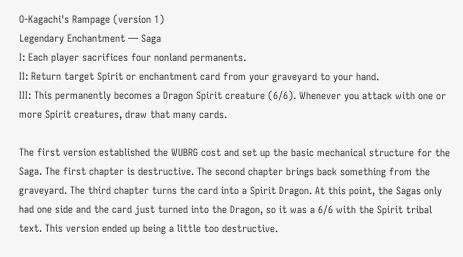O-Kagachi's Rampage (version 1)
Legendary Enchantment — Saga
I: Each player sacrifices four nonland permanents.
II: Return target Spirit or enchantment card from your graveyard to your hand.
III: This permanently becomes a Dragon Spirit creature (6/6). Whenever you attack with one or more Spirit creatures, draw that many cards.

The first version established the WUBRG cost and set up the basic mechanical structure for the Saga. The first chapter is destructive. The second chapter brings back something from the graveyard. The third chapter turns the card into a Spirit Dragon. At this point, the Sagas only had one side and the card just turned into the Dragon, so it was a 6/6 with the Spirit tribal text. This version ended up being a little too destructive.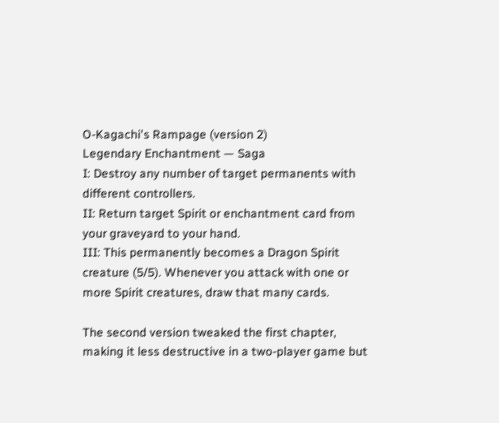O-Kagachi's Rampage (version 2)
Legendary Enchantment — Saga
I: Destroy any number of target permanents with different controllers.
II: Return target Spirit or enchantment card from your graveyard to your hand.
III: This permanently becomes a Dragon Spirit creature (5/5). Whenever you attack with one or more Spirit creatures, draw that many cards.

The second version tweaked the first chapter, making it less destructive in a two-player game but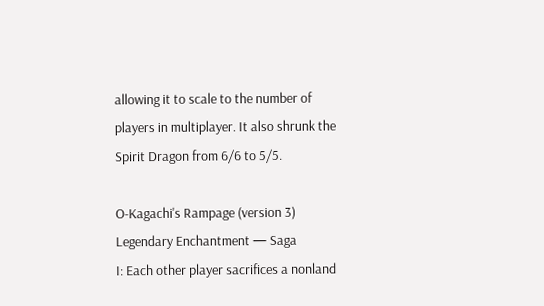allowing it to scale to the number of players in multiplayer. It also shrunk the Spirit Dragon from 6/6 to 5/5.

O-Kagachi's Rampage (version 3)
Legendary Enchantment — Saga
I: Each other player sacrifices a nonland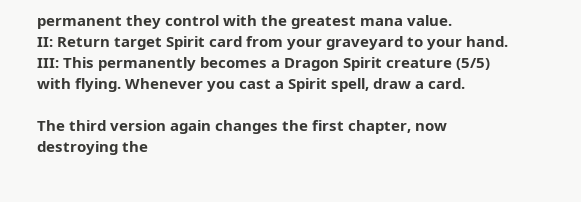permanent they control with the greatest mana value.
II: Return target Spirit card from your graveyard to your hand.
III: This permanently becomes a Dragon Spirit creature (5/5) with flying. Whenever you cast a Spirit spell, draw a card.

The third version again changes the first chapter, now destroying the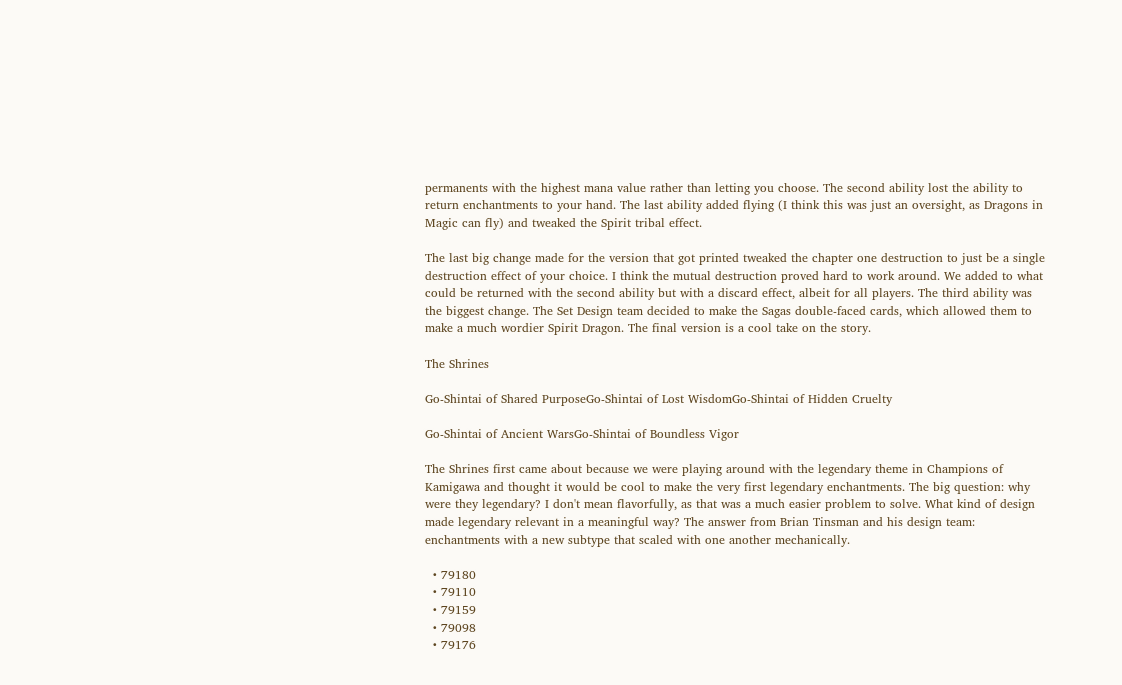permanents with the highest mana value rather than letting you choose. The second ability lost the ability to return enchantments to your hand. The last ability added flying (I think this was just an oversight, as Dragons in Magic can fly) and tweaked the Spirit tribal effect.

The last big change made for the version that got printed tweaked the chapter one destruction to just be a single destruction effect of your choice. I think the mutual destruction proved hard to work around. We added to what could be returned with the second ability but with a discard effect, albeit for all players. The third ability was the biggest change. The Set Design team decided to make the Sagas double-faced cards, which allowed them to make a much wordier Spirit Dragon. The final version is a cool take on the story.

The Shrines

Go-Shintai of Shared PurposeGo-Shintai of Lost WisdomGo-Shintai of Hidden Cruelty

Go-Shintai of Ancient WarsGo-Shintai of Boundless Vigor

The Shrines first came about because we were playing around with the legendary theme in Champions of Kamigawa and thought it would be cool to make the very first legendary enchantments. The big question: why were they legendary? I don't mean flavorfully, as that was a much easier problem to solve. What kind of design made legendary relevant in a meaningful way? The answer from Brian Tinsman and his design team: enchantments with a new subtype that scaled with one another mechanically.

  • 79180
  • 79110
  • 79159
  • 79098
  • 79176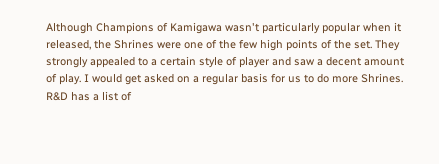Although Champions of Kamigawa wasn't particularly popular when it released, the Shrines were one of the few high points of the set. They strongly appealed to a certain style of player and saw a decent amount of play. I would get asked on a regular basis for us to do more Shrines. R&D has a list of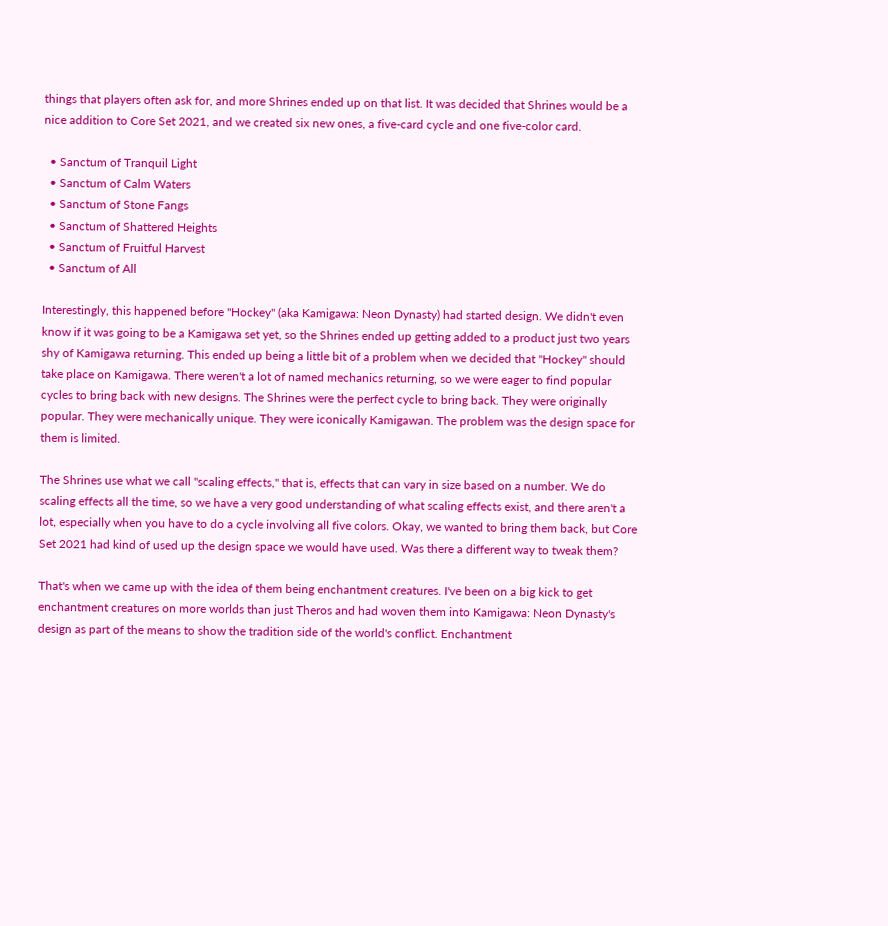things that players often ask for, and more Shrines ended up on that list. It was decided that Shrines would be a nice addition to Core Set 2021, and we created six new ones, a five-card cycle and one five-color card.

  • Sanctum of Tranquil Light
  • Sanctum of Calm Waters
  • Sanctum of Stone Fangs
  • Sanctum of Shattered Heights
  • Sanctum of Fruitful Harvest
  • Sanctum of All

Interestingly, this happened before "Hockey" (aka Kamigawa: Neon Dynasty) had started design. We didn't even know if it was going to be a Kamigawa set yet, so the Shrines ended up getting added to a product just two years shy of Kamigawa returning. This ended up being a little bit of a problem when we decided that "Hockey" should take place on Kamigawa. There weren't a lot of named mechanics returning, so we were eager to find popular cycles to bring back with new designs. The Shrines were the perfect cycle to bring back. They were originally popular. They were mechanically unique. They were iconically Kamigawan. The problem was the design space for them is limited.

The Shrines use what we call "scaling effects," that is, effects that can vary in size based on a number. We do scaling effects all the time, so we have a very good understanding of what scaling effects exist, and there aren't a lot, especially when you have to do a cycle involving all five colors. Okay, we wanted to bring them back, but Core Set 2021 had kind of used up the design space we would have used. Was there a different way to tweak them?

That's when we came up with the idea of them being enchantment creatures. I've been on a big kick to get enchantment creatures on more worlds than just Theros and had woven them into Kamigawa: Neon Dynasty's design as part of the means to show the tradition side of the world's conflict. Enchantment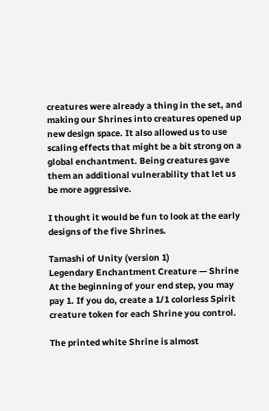creatures were already a thing in the set, and making our Shrines into creatures opened up new design space. It also allowed us to use scaling effects that might be a bit strong on a global enchantment. Being creatures gave them an additional vulnerability that let us be more aggressive.

I thought it would be fun to look at the early designs of the five Shrines.

Tamashi of Unity (version 1)
Legendary Enchantment Creature — Shrine
At the beginning of your end step, you may pay 1. If you do, create a 1/1 colorless Spirit creature token for each Shrine you control.

The printed white Shrine is almost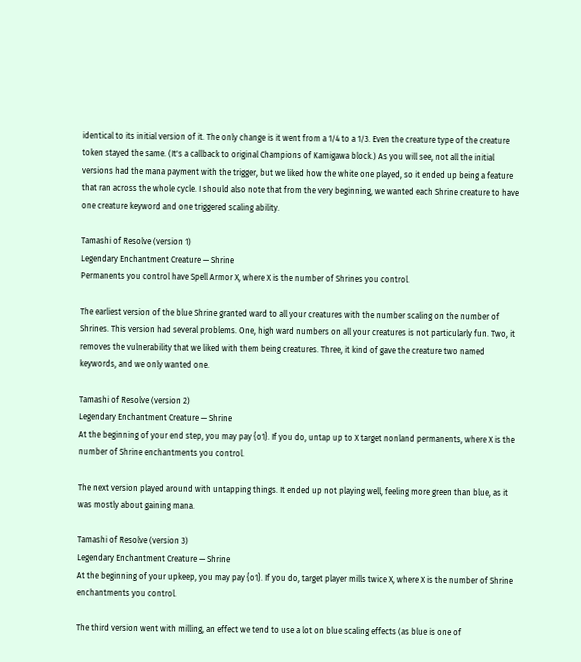identical to its initial version of it. The only change is it went from a 1/4 to a 1/3. Even the creature type of the creature token stayed the same. (It's a callback to original Champions of Kamigawa block.) As you will see, not all the initial versions had the mana payment with the trigger, but we liked how the white one played, so it ended up being a feature that ran across the whole cycle. I should also note that from the very beginning, we wanted each Shrine creature to have one creature keyword and one triggered scaling ability.

Tamashi of Resolve (version 1)
Legendary Enchantment Creature — Shrine
Permanents you control have Spell Armor X, where X is the number of Shrines you control.

The earliest version of the blue Shrine granted ward to all your creatures with the number scaling on the number of Shrines. This version had several problems. One, high ward numbers on all your creatures is not particularly fun. Two, it removes the vulnerability that we liked with them being creatures. Three, it kind of gave the creature two named keywords, and we only wanted one.

Tamashi of Resolve (version 2)
Legendary Enchantment Creature — Shrine
At the beginning of your end step, you may pay {o1}. If you do, untap up to X target nonland permanents, where X is the number of Shrine enchantments you control.

The next version played around with untapping things. It ended up not playing well, feeling more green than blue, as it was mostly about gaining mana.

Tamashi of Resolve (version 3)
Legendary Enchantment Creature — Shrine
At the beginning of your upkeep, you may pay {o1}. If you do, target player mills twice X, where X is the number of Shrine enchantments you control.

The third version went with milling, an effect we tend to use a lot on blue scaling effects (as blue is one of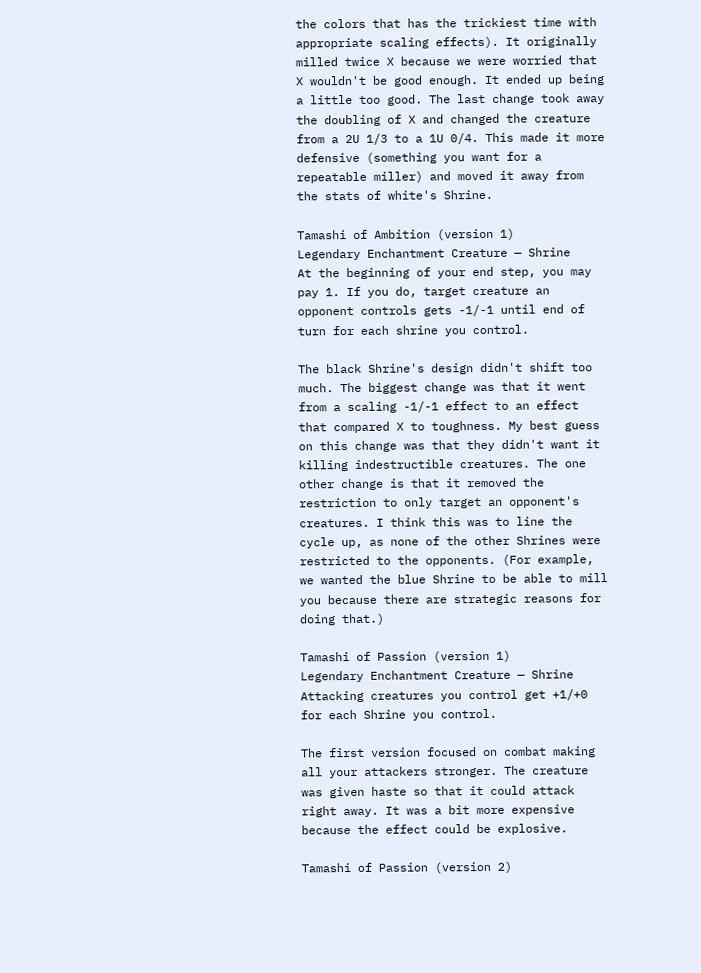the colors that has the trickiest time with appropriate scaling effects). It originally milled twice X because we were worried that X wouldn't be good enough. It ended up being a little too good. The last change took away the doubling of X and changed the creature from a 2U 1/3 to a 1U 0/4. This made it more defensive (something you want for a repeatable miller) and moved it away from the stats of white's Shrine.

Tamashi of Ambition (version 1)
Legendary Enchantment Creature — Shrine
At the beginning of your end step, you may pay 1. If you do, target creature an opponent controls gets -1/-1 until end of turn for each shrine you control.

The black Shrine's design didn't shift too much. The biggest change was that it went from a scaling -1/-1 effect to an effect that compared X to toughness. My best guess on this change was that they didn't want it killing indestructible creatures. The one other change is that it removed the restriction to only target an opponent's creatures. I think this was to line the cycle up, as none of the other Shrines were restricted to the opponents. (For example, we wanted the blue Shrine to be able to mill you because there are strategic reasons for doing that.)

Tamashi of Passion (version 1)
Legendary Enchantment Creature — Shrine
Attacking creatures you control get +1/+0 for each Shrine you control.

The first version focused on combat making all your attackers stronger. The creature was given haste so that it could attack right away. It was a bit more expensive because the effect could be explosive.

Tamashi of Passion (version 2)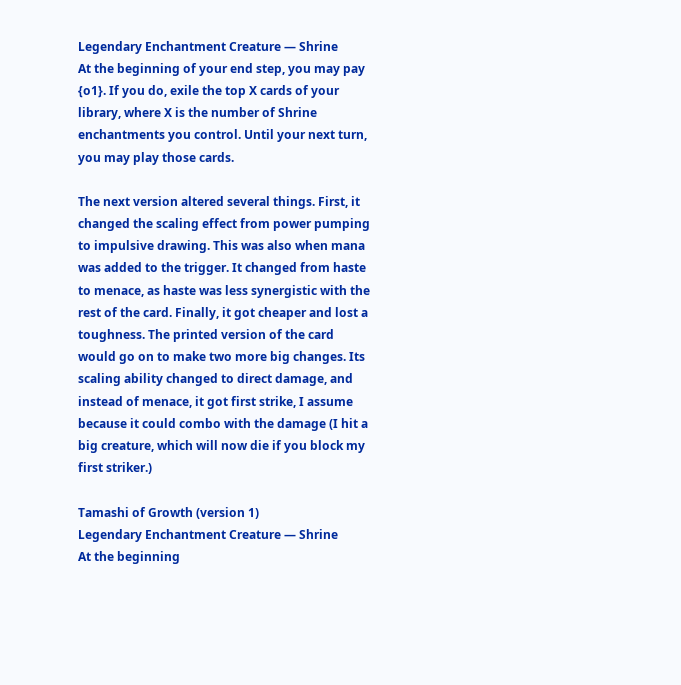Legendary Enchantment Creature — Shrine
At the beginning of your end step, you may pay {o1}. If you do, exile the top X cards of your library, where X is the number of Shrine enchantments you control. Until your next turn, you may play those cards.

The next version altered several things. First, it changed the scaling effect from power pumping to impulsive drawing. This was also when mana was added to the trigger. It changed from haste to menace, as haste was less synergistic with the rest of the card. Finally, it got cheaper and lost a toughness. The printed version of the card would go on to make two more big changes. Its scaling ability changed to direct damage, and instead of menace, it got first strike, I assume because it could combo with the damage (I hit a big creature, which will now die if you block my first striker.)

Tamashi of Growth (version 1)
Legendary Enchantment Creature — Shrine
At the beginning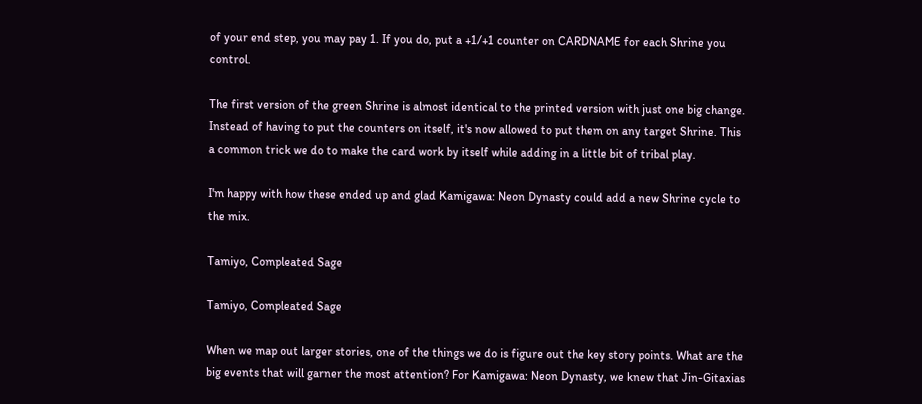of your end step, you may pay 1. If you do, put a +1/+1 counter on CARDNAME for each Shrine you control.

The first version of the green Shrine is almost identical to the printed version with just one big change. Instead of having to put the counters on itself, it's now allowed to put them on any target Shrine. This a common trick we do to make the card work by itself while adding in a little bit of tribal play.

I'm happy with how these ended up and glad Kamigawa: Neon Dynasty could add a new Shrine cycle to the mix.

Tamiyo, Compleated Sage

Tamiyo, Compleated Sage

When we map out larger stories, one of the things we do is figure out the key story points. What are the big events that will garner the most attention? For Kamigawa: Neon Dynasty, we knew that Jin-Gitaxias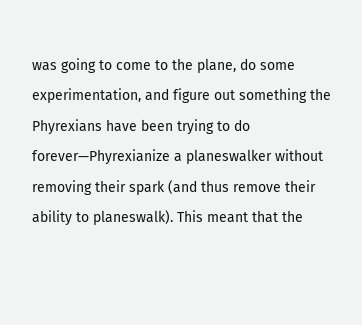was going to come to the plane, do some experimentation, and figure out something the Phyrexians have been trying to do forever—Phyrexianize a planeswalker without removing their spark (and thus remove their ability to planeswalk). This meant that the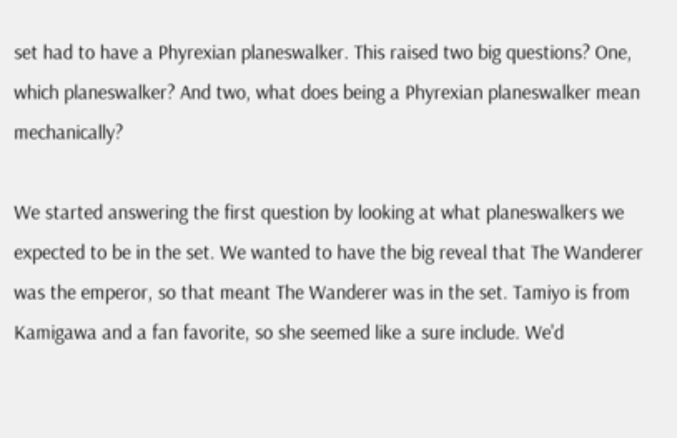set had to have a Phyrexian planeswalker. This raised two big questions? One, which planeswalker? And two, what does being a Phyrexian planeswalker mean mechanically?

We started answering the first question by looking at what planeswalkers we expected to be in the set. We wanted to have the big reveal that The Wanderer was the emperor, so that meant The Wanderer was in the set. Tamiyo is from Kamigawa and a fan favorite, so she seemed like a sure include. We'd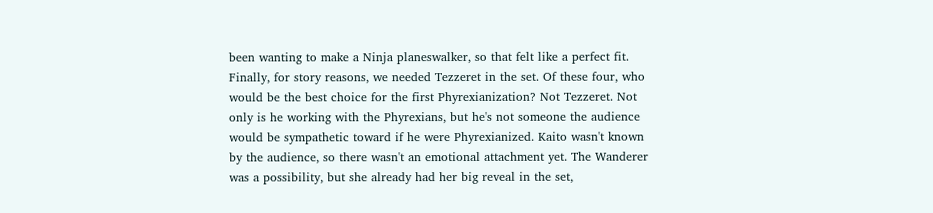been wanting to make a Ninja planeswalker, so that felt like a perfect fit. Finally, for story reasons, we needed Tezzeret in the set. Of these four, who would be the best choice for the first Phyrexianization? Not Tezzeret. Not only is he working with the Phyrexians, but he's not someone the audience would be sympathetic toward if he were Phyrexianized. Kaito wasn't known by the audience, so there wasn't an emotional attachment yet. The Wanderer was a possibility, but she already had her big reveal in the set,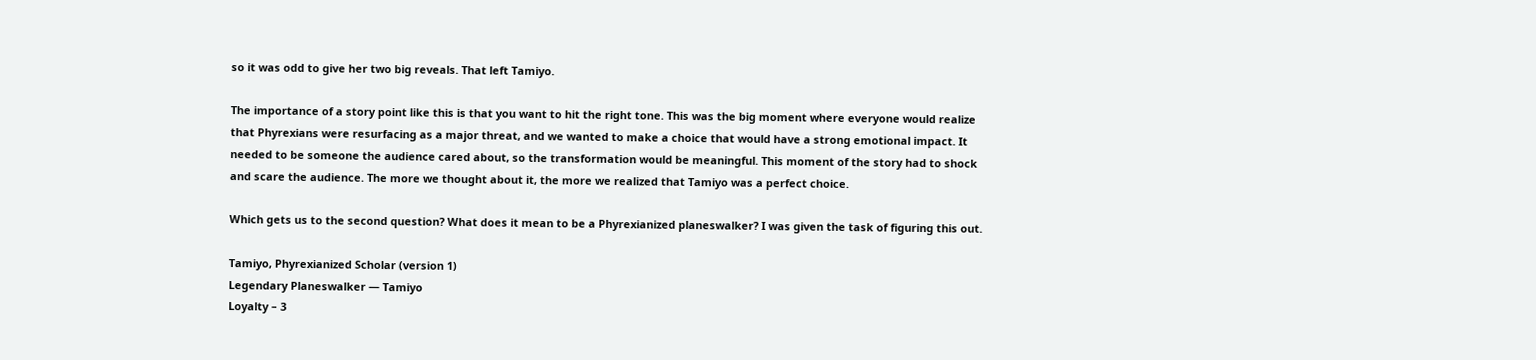so it was odd to give her two big reveals. That left Tamiyo.

The importance of a story point like this is that you want to hit the right tone. This was the big moment where everyone would realize that Phyrexians were resurfacing as a major threat, and we wanted to make a choice that would have a strong emotional impact. It needed to be someone the audience cared about, so the transformation would be meaningful. This moment of the story had to shock and scare the audience. The more we thought about it, the more we realized that Tamiyo was a perfect choice.

Which gets us to the second question? What does it mean to be a Phyrexianized planeswalker? I was given the task of figuring this out.

Tamiyo, Phyrexianized Scholar (version 1)
Legendary Planeswalker — Tamiyo
Loyalty – 3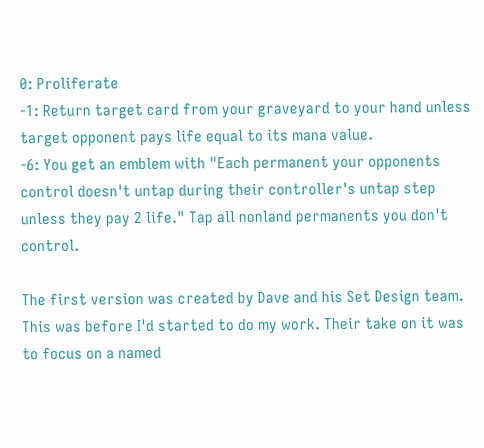0: Proliferate
-1: Return target card from your graveyard to your hand unless target opponent pays life equal to its mana value.
-6: You get an emblem with "Each permanent your opponents control doesn't untap during their controller's untap step unless they pay 2 life." Tap all nonland permanents you don't control.

The first version was created by Dave and his Set Design team. This was before I'd started to do my work. Their take on it was to focus on a named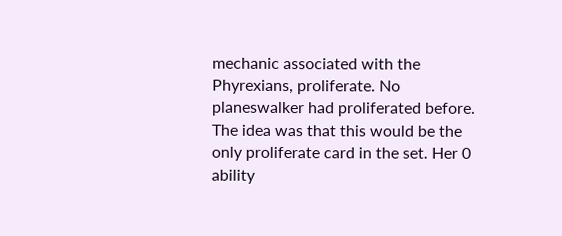mechanic associated with the Phyrexians, proliferate. No planeswalker had proliferated before. The idea was that this would be the only proliferate card in the set. Her 0 ability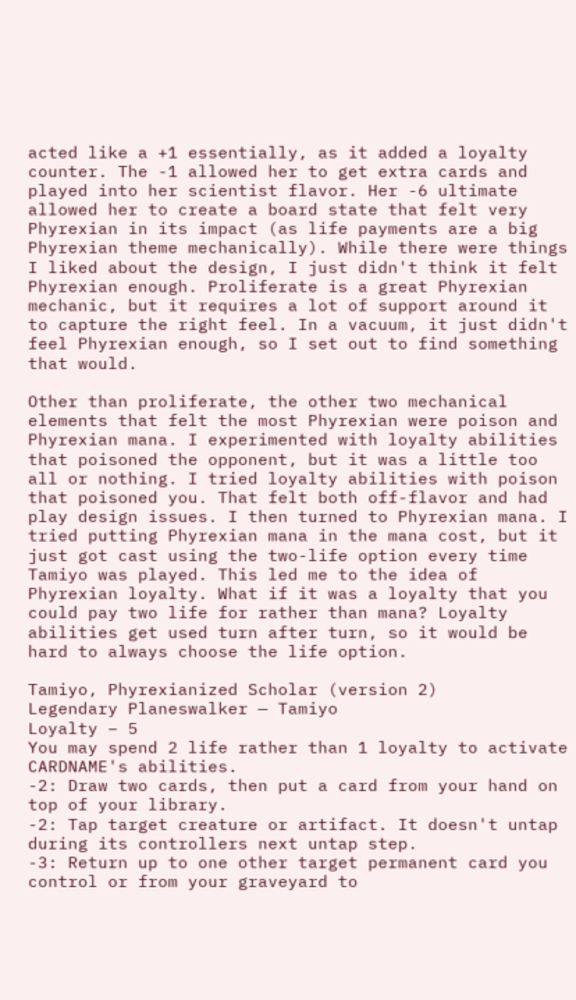acted like a +1 essentially, as it added a loyalty counter. The -1 allowed her to get extra cards and played into her scientist flavor. Her -6 ultimate allowed her to create a board state that felt very Phyrexian in its impact (as life payments are a big Phyrexian theme mechanically). While there were things I liked about the design, I just didn't think it felt Phyrexian enough. Proliferate is a great Phyrexian mechanic, but it requires a lot of support around it to capture the right feel. In a vacuum, it just didn't feel Phyrexian enough, so I set out to find something that would.

Other than proliferate, the other two mechanical elements that felt the most Phyrexian were poison and Phyrexian mana. I experimented with loyalty abilities that poisoned the opponent, but it was a little too all or nothing. I tried loyalty abilities with poison that poisoned you. That felt both off-flavor and had play design issues. I then turned to Phyrexian mana. I tried putting Phyrexian mana in the mana cost, but it just got cast using the two-life option every time Tamiyo was played. This led me to the idea of Phyrexian loyalty. What if it was a loyalty that you could pay two life for rather than mana? Loyalty abilities get used turn after turn, so it would be hard to always choose the life option.

Tamiyo, Phyrexianized Scholar (version 2)
Legendary Planeswalker — Tamiyo
Loyalty – 5
You may spend 2 life rather than 1 loyalty to activate CARDNAME's abilities.
-2: Draw two cards, then put a card from your hand on top of your library.
-2: Tap target creature or artifact. It doesn't untap during its controllers next untap step.
-3: Return up to one other target permanent card you control or from your graveyard to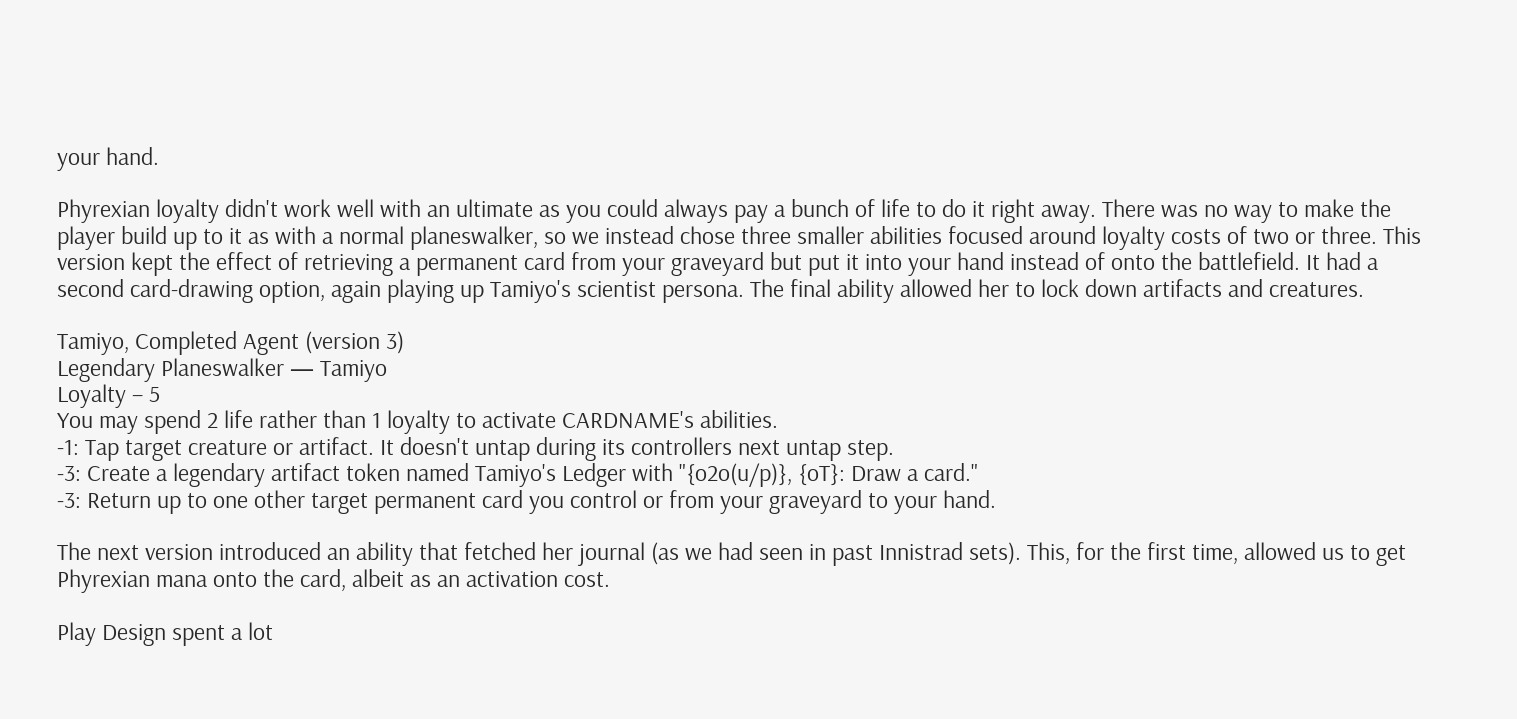your hand.

Phyrexian loyalty didn't work well with an ultimate as you could always pay a bunch of life to do it right away. There was no way to make the player build up to it as with a normal planeswalker, so we instead chose three smaller abilities focused around loyalty costs of two or three. This version kept the effect of retrieving a permanent card from your graveyard but put it into your hand instead of onto the battlefield. It had a second card-drawing option, again playing up Tamiyo's scientist persona. The final ability allowed her to lock down artifacts and creatures.

Tamiyo, Completed Agent (version 3)
Legendary Planeswalker — Tamiyo
Loyalty – 5
You may spend 2 life rather than 1 loyalty to activate CARDNAME's abilities.
-1: Tap target creature or artifact. It doesn't untap during its controllers next untap step.
-3: Create a legendary artifact token named Tamiyo's Ledger with "{o2o(u/p)}, {oT}: Draw a card."
-3: Return up to one other target permanent card you control or from your graveyard to your hand.

The next version introduced an ability that fetched her journal (as we had seen in past Innistrad sets). This, for the first time, allowed us to get Phyrexian mana onto the card, albeit as an activation cost.

Play Design spent a lot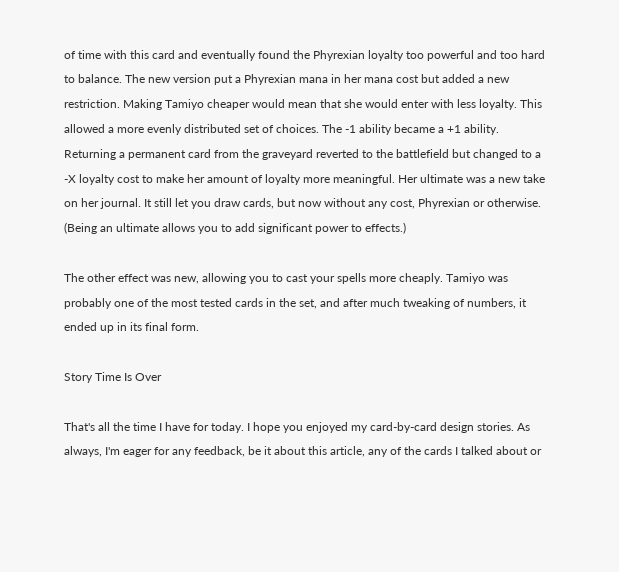of time with this card and eventually found the Phyrexian loyalty too powerful and too hard to balance. The new version put a Phyrexian mana in her mana cost but added a new restriction. Making Tamiyo cheaper would mean that she would enter with less loyalty. This allowed a more evenly distributed set of choices. The -1 ability became a +1 ability. Returning a permanent card from the graveyard reverted to the battlefield but changed to a -X loyalty cost to make her amount of loyalty more meaningful. Her ultimate was a new take on her journal. It still let you draw cards, but now without any cost, Phyrexian or otherwise. (Being an ultimate allows you to add significant power to effects.)

The other effect was new, allowing you to cast your spells more cheaply. Tamiyo was probably one of the most tested cards in the set, and after much tweaking of numbers, it ended up in its final form.

Story Time Is Over

That's all the time I have for today. I hope you enjoyed my card-by-card design stories. As always, I'm eager for any feedback, be it about this article, any of the cards I talked about or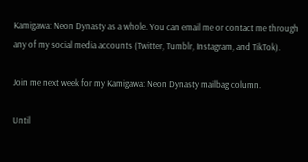Kamigawa: Neon Dynasty as a whole. You can email me or contact me through any of my social media accounts (Twitter, Tumblr, Instagram, and TikTok).

Join me next week for my Kamigawa: Neon Dynasty mailbag column.

Until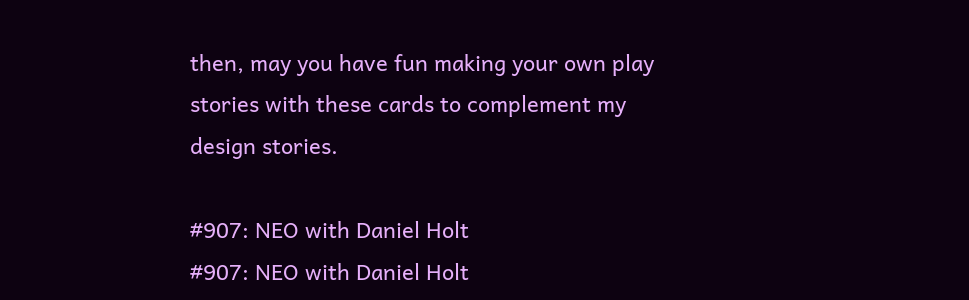then, may you have fun making your own play stories with these cards to complement my design stories.

#907: NEO with Daniel Holt
#907: NEO with Daniel Holt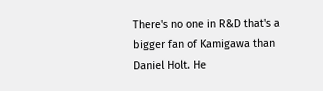There's no one in R&D that's a bigger fan of Kamigawa than Daniel Holt. He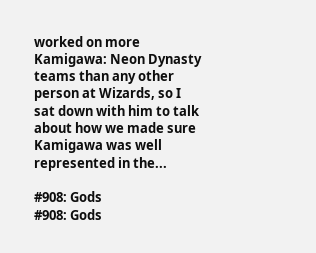worked on more Kamigawa: Neon Dynasty teams than any other person at Wizards, so I sat down with him to talk about how we made sure Kamigawa was well represented in the...

#908: Gods
#908: Gods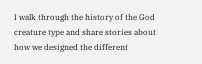I walk through the history of the God creature type and share stories about how we designed the different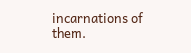incarnations of them.